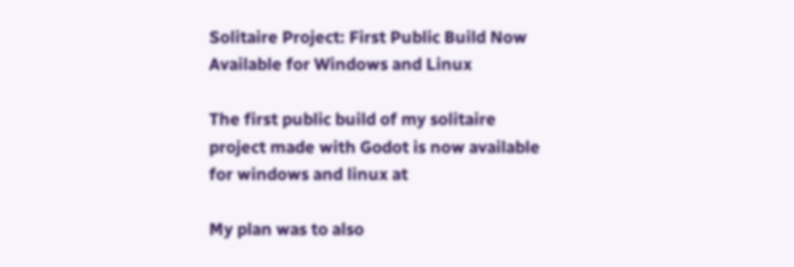Solitaire Project: First Public Build Now Available for Windows and Linux

The first public build of my solitaire project made with Godot is now available for windows and linux at

My plan was to also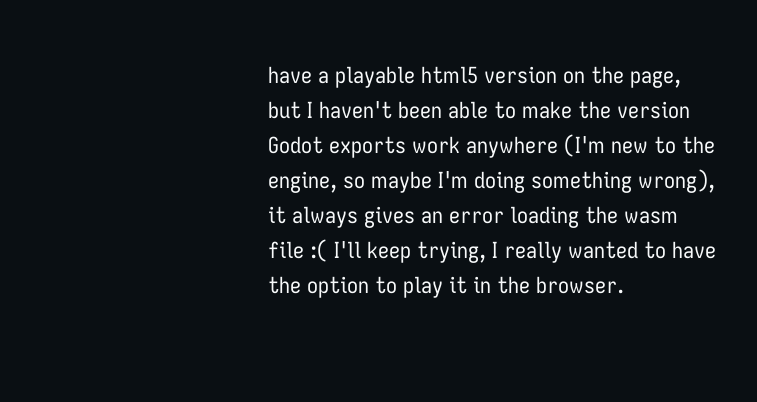have a playable html5 version on the page, but I haven't been able to make the version Godot exports work anywhere (I'm new to the engine, so maybe I'm doing something wrong), it always gives an error loading the wasm file :( I'll keep trying, I really wanted to have the option to play it in the browser.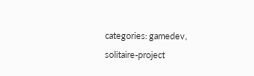categories: gamedev, solitaire-project